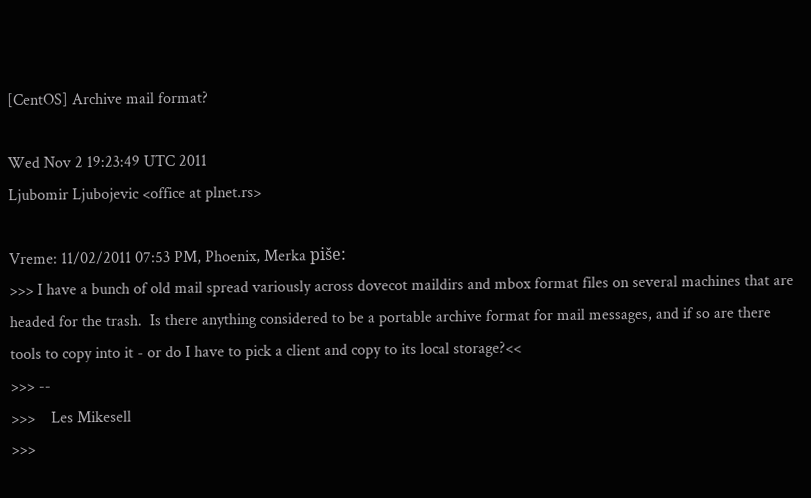[CentOS] Archive mail format?

Wed Nov 2 19:23:49 UTC 2011
Ljubomir Ljubojevic <office at plnet.rs>

Vreme: 11/02/2011 07:53 PM, Phoenix, Merka piše:
>>> I have a bunch of old mail spread variously across dovecot maildirs and mbox format files on several machines that are headed for the trash.  Is there anything considered to be a portable archive format for mail messages, and if so are there tools to copy into it - or do I have to pick a client and copy to its local storage?<<
>>> --
>>>    Les Mikesell
>>>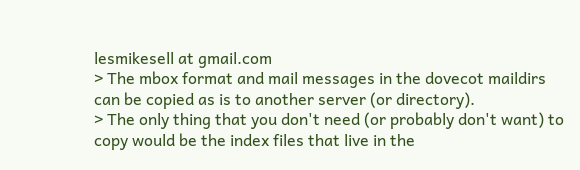lesmikesell at gmail.com
> The mbox format and mail messages in the dovecot maildirs can be copied as is to another server (or directory).
> The only thing that you don't need (or probably don't want) to copy would be the index files that live in the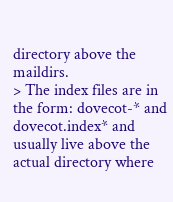directory above the maildirs.
> The index files are in the form: dovecot-* and dovecot.index* and usually live above the actual directory where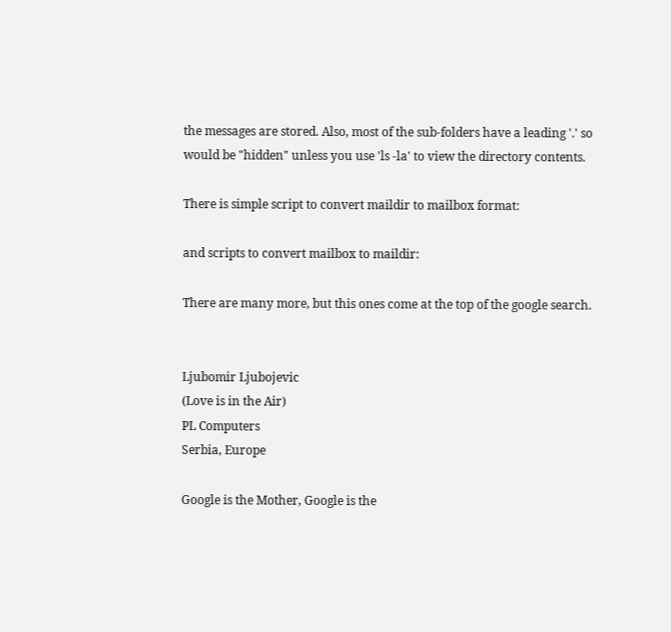the messages are stored. Also, most of the sub-folders have a leading '.' so would be "hidden" unless you use 'ls -la' to view the directory contents.

There is simple script to convert maildir to mailbox format:

and scripts to convert mailbox to maildir:

There are many more, but this ones come at the top of the google search.


Ljubomir Ljubojevic
(Love is in the Air)
PL Computers
Serbia, Europe

Google is the Mother, Google is the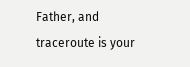Father, and traceroute is your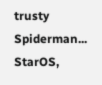trusty Spiderman...
StarOS,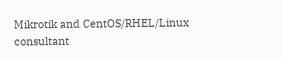Mikrotik and CentOS/RHEL/Linux consultant